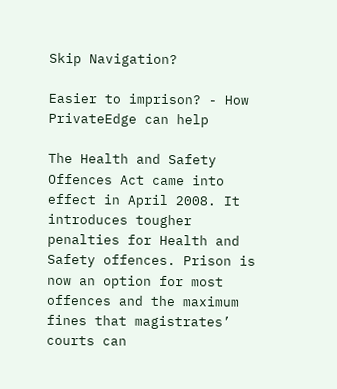Skip Navigation?

Easier to imprison? - How PrivateEdge can help

The Health and Safety Offences Act came into effect in April 2008. It introduces tougher penalties for Health and Safety offences. Prison is now an option for most offences and the maximum fines that magistrates’ courts can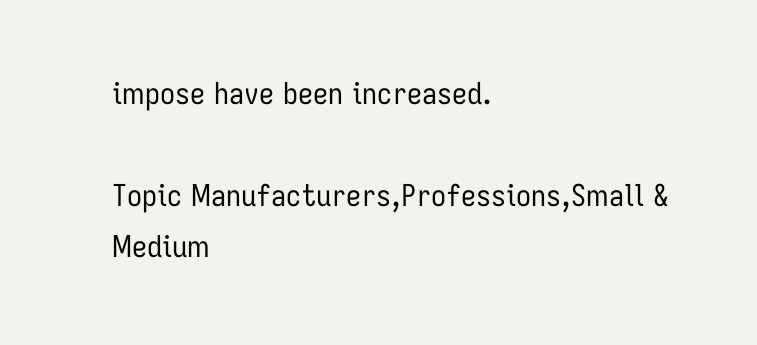impose have been increased.

Topic Manufacturers,Professions,Small & Medium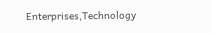Enterprises,Technology